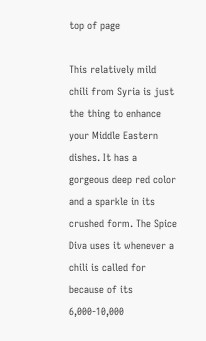top of page

This relatively mild chili from Syria is just the thing to enhance your Middle Eastern dishes. It has a gorgeous deep red color and a sparkle in its crushed form. The Spice Diva uses it whenever a chili is called for because of its 6,000-10,000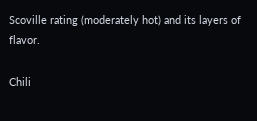Scoville rating (moderately hot) and its layers of flavor.

Chili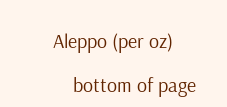Aleppo (per oz)

    bottom of page